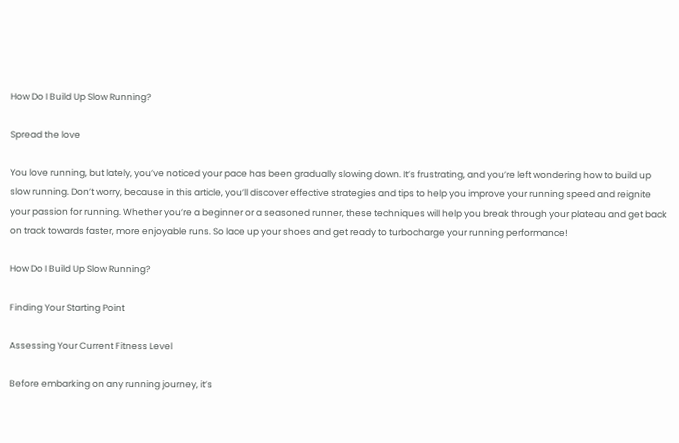How Do I Build Up Slow Running?

Spread the love

You love running, but lately, you’ve noticed your pace has been gradually slowing down. It’s frustrating, and you’re left wondering how to build up slow running. Don’t worry, because in this article, you’ll discover effective strategies and tips to help you improve your running speed and reignite your passion for running. Whether you’re a beginner or a seasoned runner, these techniques will help you break through your plateau and get back on track towards faster, more enjoyable runs. So lace up your shoes and get ready to turbocharge your running performance!

How Do I Build Up Slow Running?

Finding Your Starting Point

Assessing Your Current Fitness Level

Before embarking on any running journey, it’s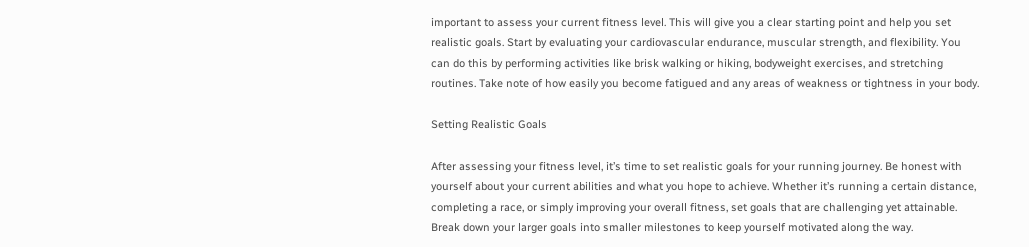important to assess your current fitness level. This will give you a clear starting point and help you set realistic goals. Start by evaluating your cardiovascular endurance, muscular strength, and flexibility. You can do this by performing activities like brisk walking or hiking, bodyweight exercises, and stretching routines. Take note of how easily you become fatigued and any areas of weakness or tightness in your body.

Setting Realistic Goals

After assessing your fitness level, it’s time to set realistic goals for your running journey. Be honest with yourself about your current abilities and what you hope to achieve. Whether it’s running a certain distance, completing a race, or simply improving your overall fitness, set goals that are challenging yet attainable. Break down your larger goals into smaller milestones to keep yourself motivated along the way.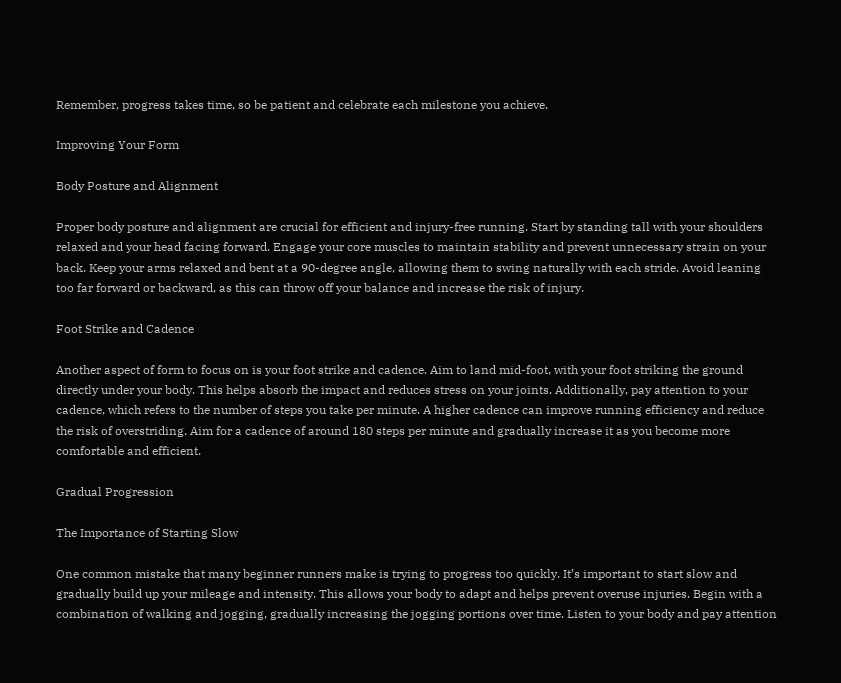Remember, progress takes time, so be patient and celebrate each milestone you achieve.

Improving Your Form

Body Posture and Alignment

Proper body posture and alignment are crucial for efficient and injury-free running. Start by standing tall with your shoulders relaxed and your head facing forward. Engage your core muscles to maintain stability and prevent unnecessary strain on your back. Keep your arms relaxed and bent at a 90-degree angle, allowing them to swing naturally with each stride. Avoid leaning too far forward or backward, as this can throw off your balance and increase the risk of injury.

Foot Strike and Cadence

Another aspect of form to focus on is your foot strike and cadence. Aim to land mid-foot, with your foot striking the ground directly under your body. This helps absorb the impact and reduces stress on your joints. Additionally, pay attention to your cadence, which refers to the number of steps you take per minute. A higher cadence can improve running efficiency and reduce the risk of overstriding. Aim for a cadence of around 180 steps per minute and gradually increase it as you become more comfortable and efficient.

Gradual Progression

The Importance of Starting Slow

One common mistake that many beginner runners make is trying to progress too quickly. It’s important to start slow and gradually build up your mileage and intensity. This allows your body to adapt and helps prevent overuse injuries. Begin with a combination of walking and jogging, gradually increasing the jogging portions over time. Listen to your body and pay attention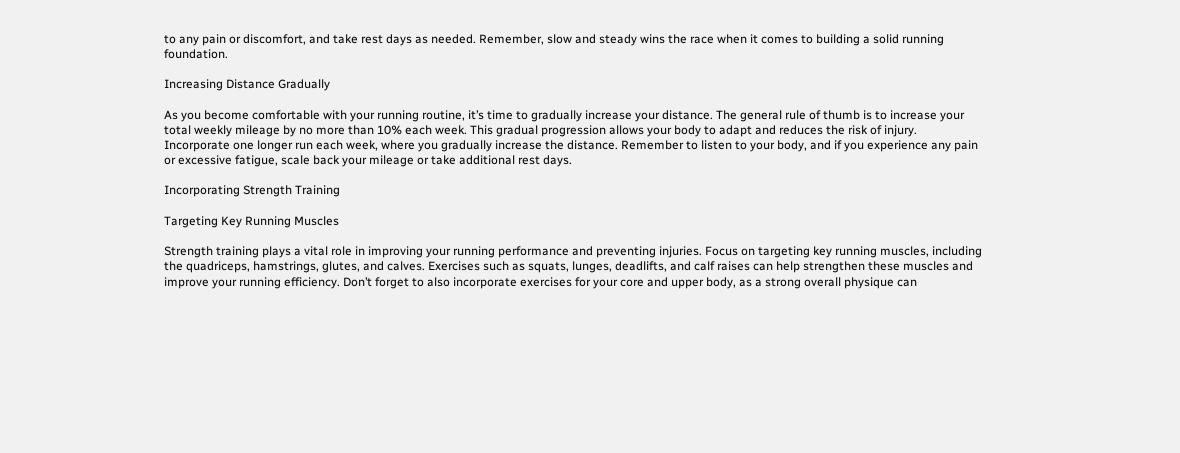to any pain or discomfort, and take rest days as needed. Remember, slow and steady wins the race when it comes to building a solid running foundation.

Increasing Distance Gradually

As you become comfortable with your running routine, it’s time to gradually increase your distance. The general rule of thumb is to increase your total weekly mileage by no more than 10% each week. This gradual progression allows your body to adapt and reduces the risk of injury. Incorporate one longer run each week, where you gradually increase the distance. Remember to listen to your body, and if you experience any pain or excessive fatigue, scale back your mileage or take additional rest days.

Incorporating Strength Training

Targeting Key Running Muscles

Strength training plays a vital role in improving your running performance and preventing injuries. Focus on targeting key running muscles, including the quadriceps, hamstrings, glutes, and calves. Exercises such as squats, lunges, deadlifts, and calf raises can help strengthen these muscles and improve your running efficiency. Don’t forget to also incorporate exercises for your core and upper body, as a strong overall physique can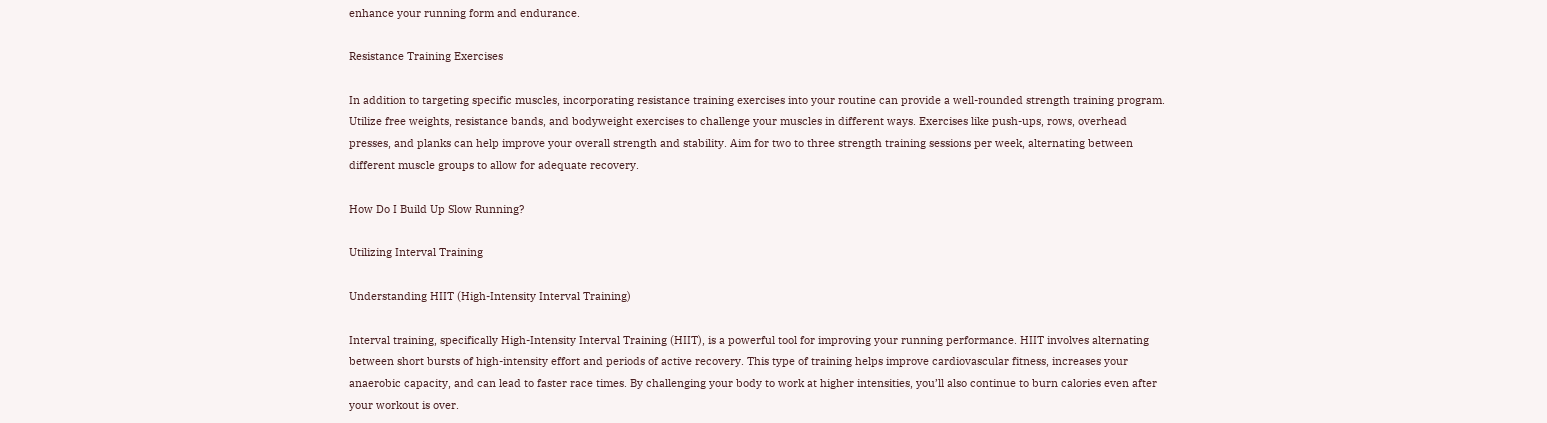enhance your running form and endurance.

Resistance Training Exercises

In addition to targeting specific muscles, incorporating resistance training exercises into your routine can provide a well-rounded strength training program. Utilize free weights, resistance bands, and bodyweight exercises to challenge your muscles in different ways. Exercises like push-ups, rows, overhead presses, and planks can help improve your overall strength and stability. Aim for two to three strength training sessions per week, alternating between different muscle groups to allow for adequate recovery.

How Do I Build Up Slow Running?

Utilizing Interval Training

Understanding HIIT (High-Intensity Interval Training)

Interval training, specifically High-Intensity Interval Training (HIIT), is a powerful tool for improving your running performance. HIIT involves alternating between short bursts of high-intensity effort and periods of active recovery. This type of training helps improve cardiovascular fitness, increases your anaerobic capacity, and can lead to faster race times. By challenging your body to work at higher intensities, you’ll also continue to burn calories even after your workout is over.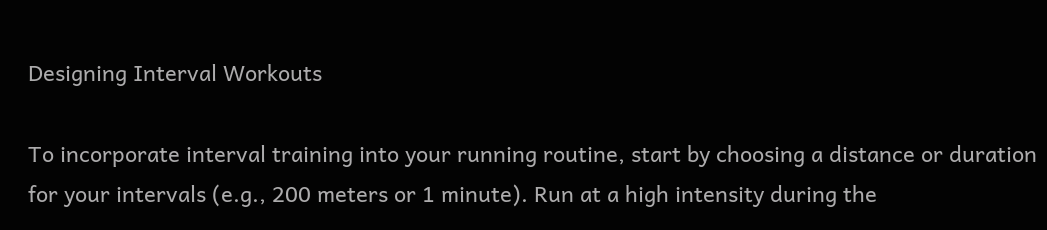Designing Interval Workouts

To incorporate interval training into your running routine, start by choosing a distance or duration for your intervals (e.g., 200 meters or 1 minute). Run at a high intensity during the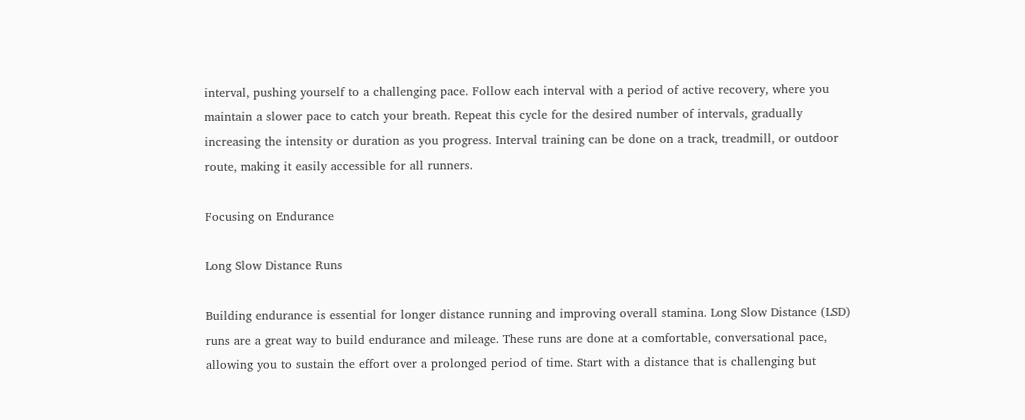interval, pushing yourself to a challenging pace. Follow each interval with a period of active recovery, where you maintain a slower pace to catch your breath. Repeat this cycle for the desired number of intervals, gradually increasing the intensity or duration as you progress. Interval training can be done on a track, treadmill, or outdoor route, making it easily accessible for all runners.

Focusing on Endurance

Long Slow Distance Runs

Building endurance is essential for longer distance running and improving overall stamina. Long Slow Distance (LSD) runs are a great way to build endurance and mileage. These runs are done at a comfortable, conversational pace, allowing you to sustain the effort over a prolonged period of time. Start with a distance that is challenging but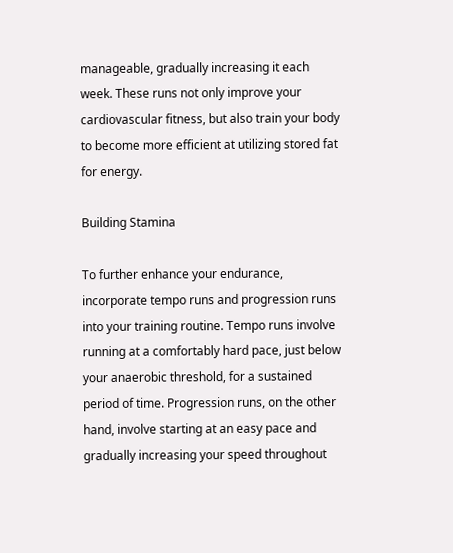manageable, gradually increasing it each week. These runs not only improve your cardiovascular fitness, but also train your body to become more efficient at utilizing stored fat for energy.

Building Stamina

To further enhance your endurance, incorporate tempo runs and progression runs into your training routine. Tempo runs involve running at a comfortably hard pace, just below your anaerobic threshold, for a sustained period of time. Progression runs, on the other hand, involve starting at an easy pace and gradually increasing your speed throughout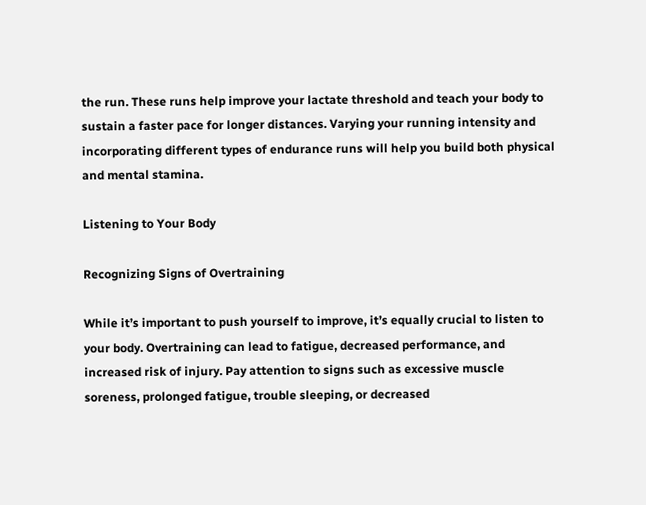the run. These runs help improve your lactate threshold and teach your body to sustain a faster pace for longer distances. Varying your running intensity and incorporating different types of endurance runs will help you build both physical and mental stamina.

Listening to Your Body

Recognizing Signs of Overtraining

While it’s important to push yourself to improve, it’s equally crucial to listen to your body. Overtraining can lead to fatigue, decreased performance, and increased risk of injury. Pay attention to signs such as excessive muscle soreness, prolonged fatigue, trouble sleeping, or decreased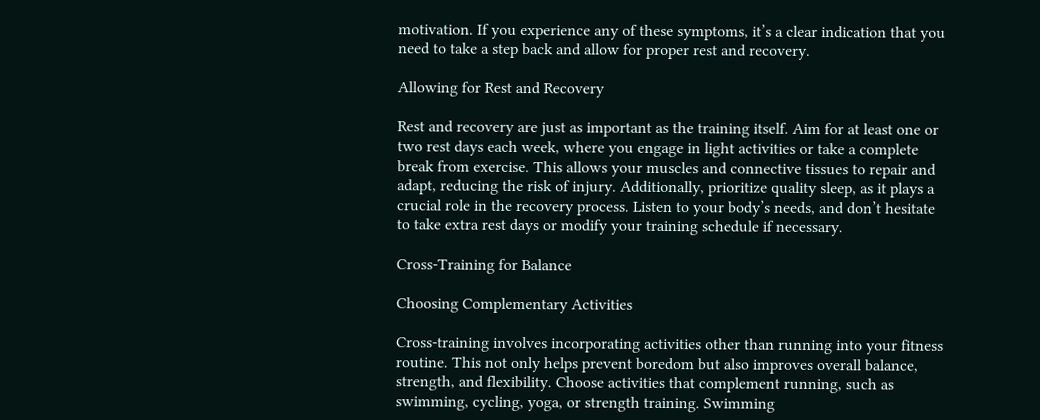motivation. If you experience any of these symptoms, it’s a clear indication that you need to take a step back and allow for proper rest and recovery.

Allowing for Rest and Recovery

Rest and recovery are just as important as the training itself. Aim for at least one or two rest days each week, where you engage in light activities or take a complete break from exercise. This allows your muscles and connective tissues to repair and adapt, reducing the risk of injury. Additionally, prioritize quality sleep, as it plays a crucial role in the recovery process. Listen to your body’s needs, and don’t hesitate to take extra rest days or modify your training schedule if necessary.

Cross-Training for Balance

Choosing Complementary Activities

Cross-training involves incorporating activities other than running into your fitness routine. This not only helps prevent boredom but also improves overall balance, strength, and flexibility. Choose activities that complement running, such as swimming, cycling, yoga, or strength training. Swimming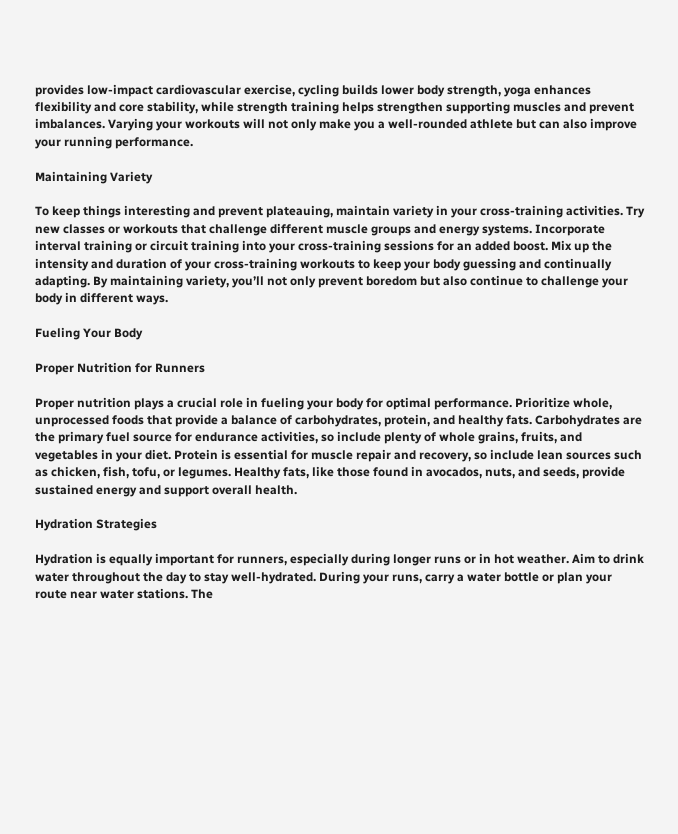provides low-impact cardiovascular exercise, cycling builds lower body strength, yoga enhances flexibility and core stability, while strength training helps strengthen supporting muscles and prevent imbalances. Varying your workouts will not only make you a well-rounded athlete but can also improve your running performance.

Maintaining Variety

To keep things interesting and prevent plateauing, maintain variety in your cross-training activities. Try new classes or workouts that challenge different muscle groups and energy systems. Incorporate interval training or circuit training into your cross-training sessions for an added boost. Mix up the intensity and duration of your cross-training workouts to keep your body guessing and continually adapting. By maintaining variety, you’ll not only prevent boredom but also continue to challenge your body in different ways.

Fueling Your Body

Proper Nutrition for Runners

Proper nutrition plays a crucial role in fueling your body for optimal performance. Prioritize whole, unprocessed foods that provide a balance of carbohydrates, protein, and healthy fats. Carbohydrates are the primary fuel source for endurance activities, so include plenty of whole grains, fruits, and vegetables in your diet. Protein is essential for muscle repair and recovery, so include lean sources such as chicken, fish, tofu, or legumes. Healthy fats, like those found in avocados, nuts, and seeds, provide sustained energy and support overall health.

Hydration Strategies

Hydration is equally important for runners, especially during longer runs or in hot weather. Aim to drink water throughout the day to stay well-hydrated. During your runs, carry a water bottle or plan your route near water stations. The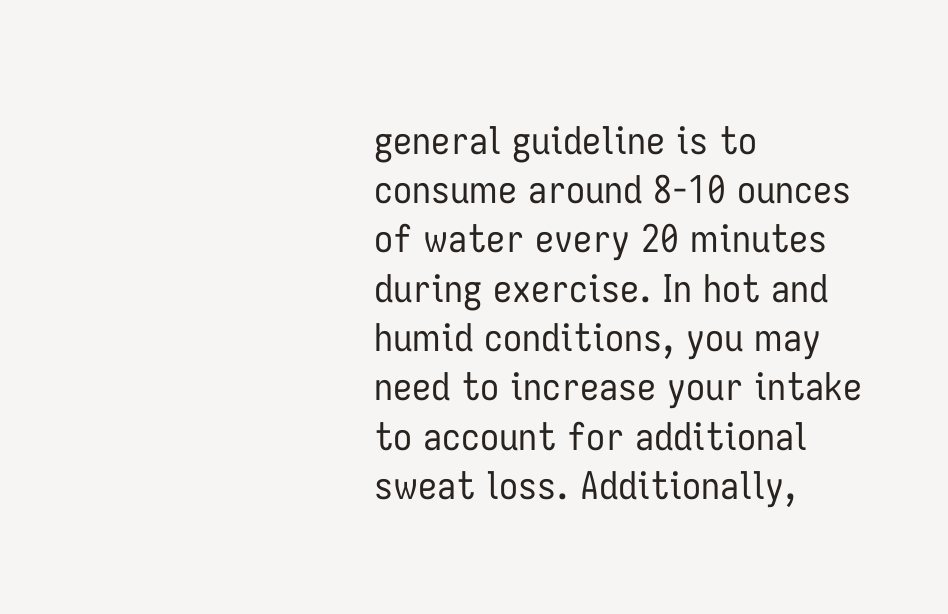general guideline is to consume around 8-10 ounces of water every 20 minutes during exercise. In hot and humid conditions, you may need to increase your intake to account for additional sweat loss. Additionally,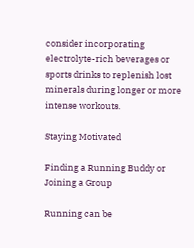consider incorporating electrolyte-rich beverages or sports drinks to replenish lost minerals during longer or more intense workouts.

Staying Motivated

Finding a Running Buddy or Joining a Group

Running can be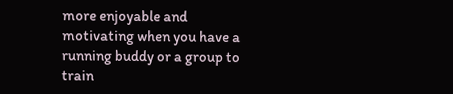more enjoyable and motivating when you have a running buddy or a group to train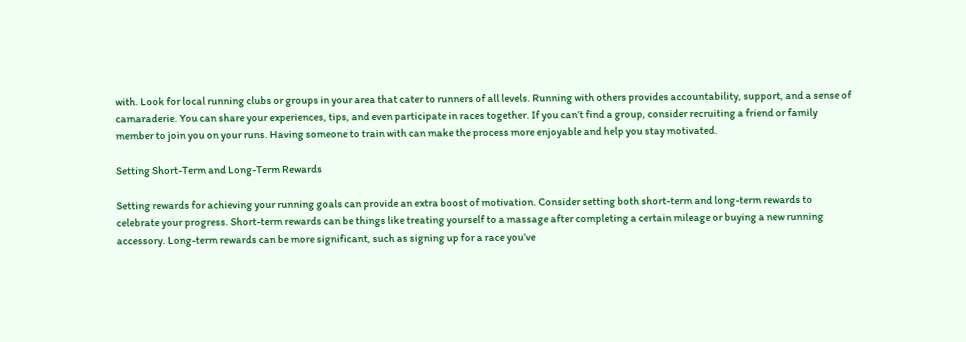with. Look for local running clubs or groups in your area that cater to runners of all levels. Running with others provides accountability, support, and a sense of camaraderie. You can share your experiences, tips, and even participate in races together. If you can’t find a group, consider recruiting a friend or family member to join you on your runs. Having someone to train with can make the process more enjoyable and help you stay motivated.

Setting Short-Term and Long-Term Rewards

Setting rewards for achieving your running goals can provide an extra boost of motivation. Consider setting both short-term and long-term rewards to celebrate your progress. Short-term rewards can be things like treating yourself to a massage after completing a certain mileage or buying a new running accessory. Long-term rewards can be more significant, such as signing up for a race you’ve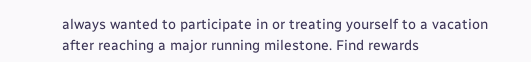always wanted to participate in or treating yourself to a vacation after reaching a major running milestone. Find rewards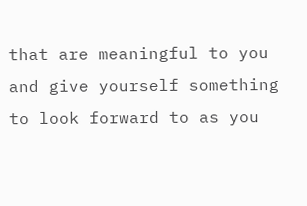that are meaningful to you and give yourself something to look forward to as you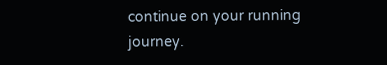continue on your running journey.